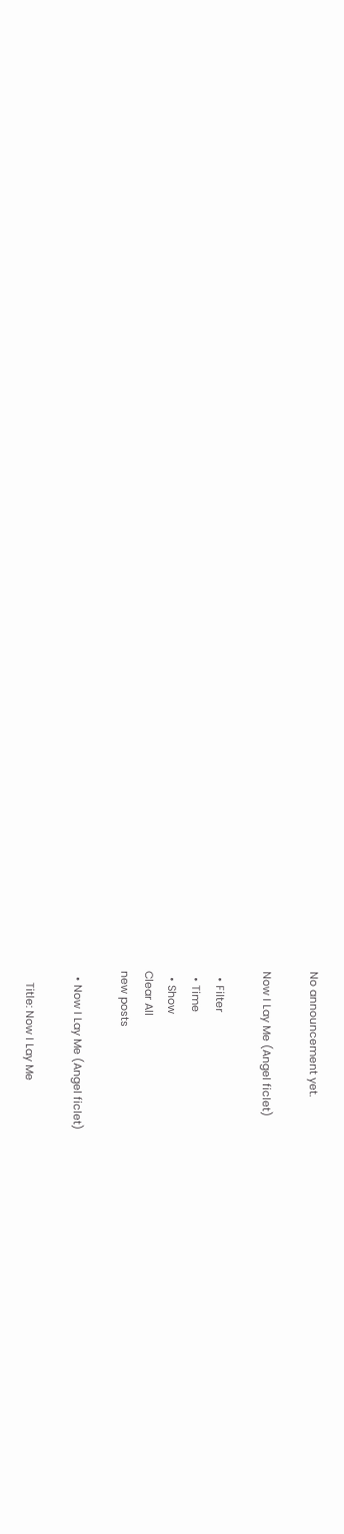No announcement yet.

Now I Lay Me (Angel ficlet)

  • Filter
  • Time
  • Show
Clear All
new posts

  • Now I Lay Me (Angel ficlet)

    Title: Now I Lay Me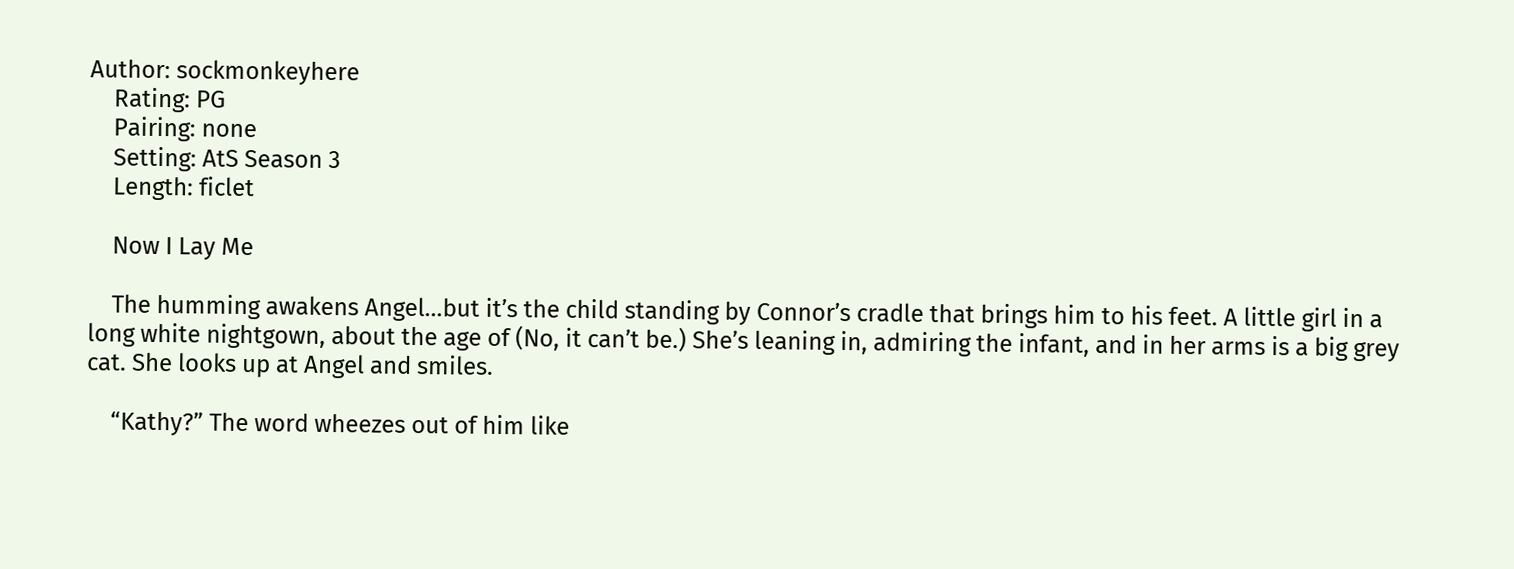Author: sockmonkeyhere
    Rating: PG
    Pairing: none
    Setting: AtS Season 3
    Length: ficlet

    Now I Lay Me

    The humming awakens Angel…but it’s the child standing by Connor’s cradle that brings him to his feet. A little girl in a long white nightgown, about the age of (No, it can’t be.) She’s leaning in, admiring the infant, and in her arms is a big grey cat. She looks up at Angel and smiles.

    “Kathy?” The word wheezes out of him like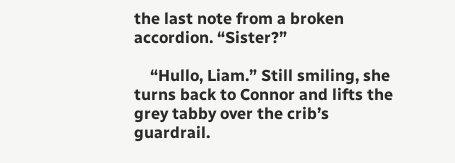the last note from a broken accordion. “Sister?”

    “Hullo, Liam.” Still smiling, she turns back to Connor and lifts the grey tabby over the crib’s guardrail.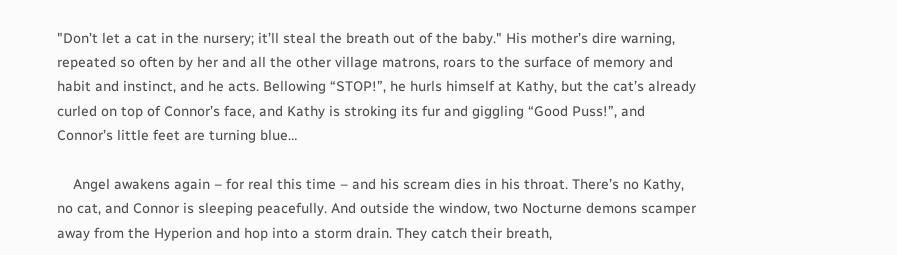"Don’t let a cat in the nursery; it’ll steal the breath out of the baby." His mother’s dire warning, repeated so often by her and all the other village matrons, roars to the surface of memory and habit and instinct, and he acts. Bellowing “STOP!”, he hurls himself at Kathy, but the cat’s already curled on top of Connor’s face, and Kathy is stroking its fur and giggling “Good Puss!”, and Connor’s little feet are turning blue…

    Angel awakens again – for real this time – and his scream dies in his throat. There’s no Kathy, no cat, and Connor is sleeping peacefully. And outside the window, two Nocturne demons scamper away from the Hyperion and hop into a storm drain. They catch their breath,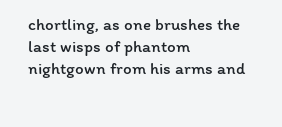chortling, as one brushes the last wisps of phantom nightgown from his arms and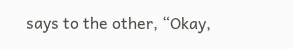says to the other, “Okay,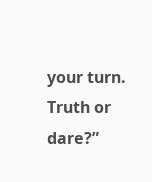your turn. Truth or dare?”